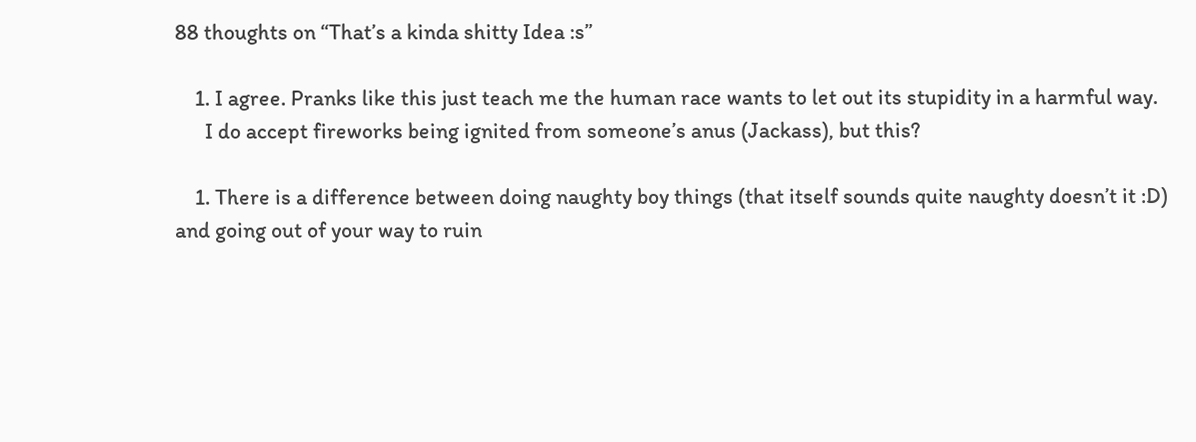88 thoughts on “That’s a kinda shitty Idea :s”

    1. I agree. Pranks like this just teach me the human race wants to let out its stupidity in a harmful way.
      I do accept fireworks being ignited from someone’s anus (Jackass), but this?

    1. There is a difference between doing naughty boy things (that itself sounds quite naughty doesn’t it :D) and going out of your way to ruin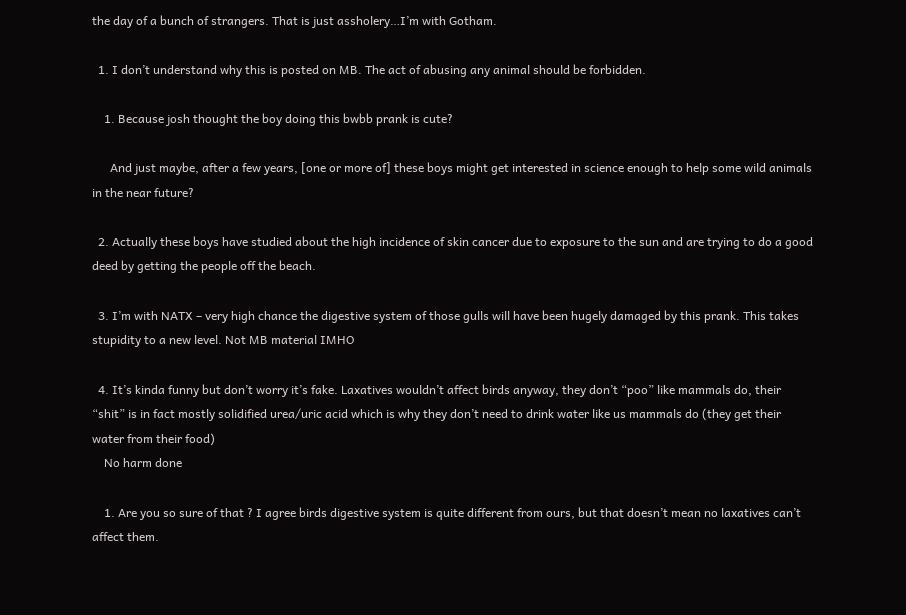the day of a bunch of strangers. That is just assholery…I’m with Gotham.

  1. I don’t understand why this is posted on MB. The act of abusing any animal should be forbidden.

    1. Because josh thought the boy doing this bwbb prank is cute?

      And just maybe, after a few years, [one or more of] these boys might get interested in science enough to help some wild animals in the near future?

  2. Actually these boys have studied about the high incidence of skin cancer due to exposure to the sun and are trying to do a good deed by getting the people off the beach.

  3. I’m with NATX – very high chance the digestive system of those gulls will have been hugely damaged by this prank. This takes stupidity to a new level. Not MB material IMHO

  4. It’s kinda funny but don’t worry it’s fake. Laxatives wouldn’t affect birds anyway, they don’t “poo” like mammals do, their “shit” is in fact mostly solidified urea/uric acid which is why they don’t need to drink water like us mammals do (they get their water from their food)
    No harm done

    1. Are you so sure of that ? I agree birds digestive system is quite different from ours, but that doesn’t mean no laxatives can’t affect them.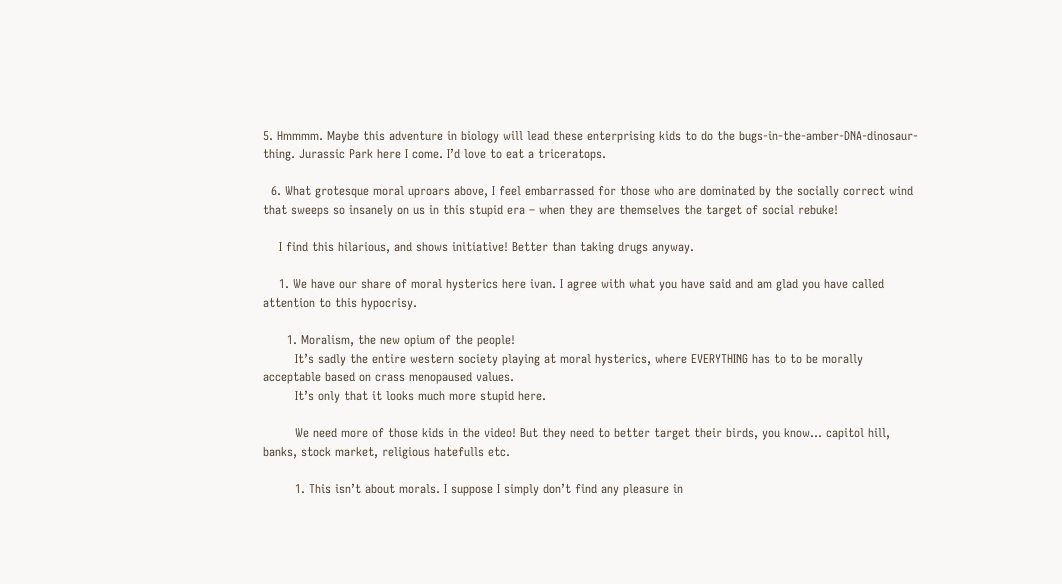5. Hmmmm. Maybe this adventure in biology will lead these enterprising kids to do the bugs-in-the-amber-DNA-dinosaur-thing. Jurassic Park here I come. I’d love to eat a triceratops.

  6. What grotesque moral uproars above, I feel embarrassed for those who are dominated by the socially correct wind that sweeps so insanely on us in this stupid era – when they are themselves the target of social rebuke!

    I find this hilarious, and shows initiative! Better than taking drugs anyway.

    1. We have our share of moral hysterics here ivan. I agree with what you have said and am glad you have called attention to this hypocrisy.

      1. Moralism, the new opium of the people!
        It’s sadly the entire western society playing at moral hysterics, where EVERYTHING has to to be morally acceptable based on crass menopaused values.
        It’s only that it looks much more stupid here.

        We need more of those kids in the video! But they need to better target their birds, you know… capitol hill, banks, stock market, religious hatefulls etc.

        1. This isn’t about morals. I suppose I simply don’t find any pleasure in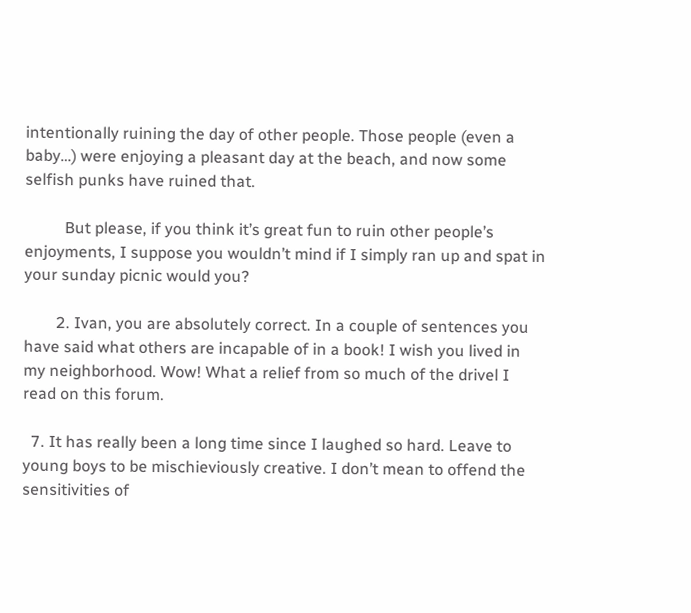intentionally ruining the day of other people. Those people (even a baby…) were enjoying a pleasant day at the beach, and now some selfish punks have ruined that.

          But please, if you think it’s great fun to ruin other people’s enjoyments, I suppose you wouldn’t mind if I simply ran up and spat in your sunday picnic would you?

        2. Ivan, you are absolutely correct. In a couple of sentences you have said what others are incapable of in a book! I wish you lived in my neighborhood. Wow! What a relief from so much of the drivel I read on this forum.

  7. It has really been a long time since I laughed so hard. Leave to young boys to be mischieviously creative. I don’t mean to offend the sensitivities of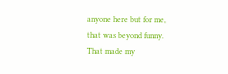anyone here but for me, that was beyond funny. That made my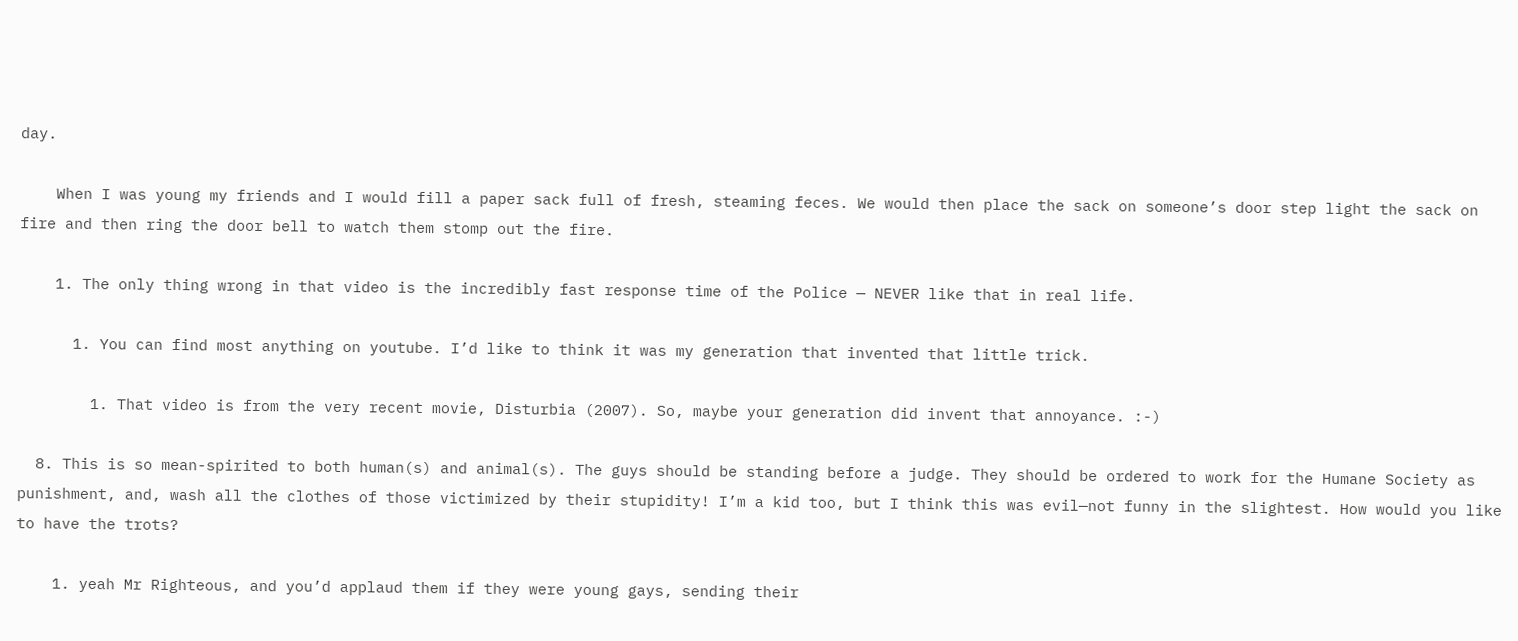day.

    When I was young my friends and I would fill a paper sack full of fresh, steaming feces. We would then place the sack on someone’s door step light the sack on fire and then ring the door bell to watch them stomp out the fire.

    1. The only thing wrong in that video is the incredibly fast response time of the Police — NEVER like that in real life.

      1. You can find most anything on youtube. I’d like to think it was my generation that invented that little trick.

        1. That video is from the very recent movie, Disturbia (2007). So, maybe your generation did invent that annoyance. :-)

  8. This is so mean-spirited to both human(s) and animal(s). The guys should be standing before a judge. They should be ordered to work for the Humane Society as punishment, and, wash all the clothes of those victimized by their stupidity! I’m a kid too, but I think this was evil—not funny in the slightest. How would you like to have the trots?

    1. yeah Mr Righteous, and you’d applaud them if they were young gays, sending their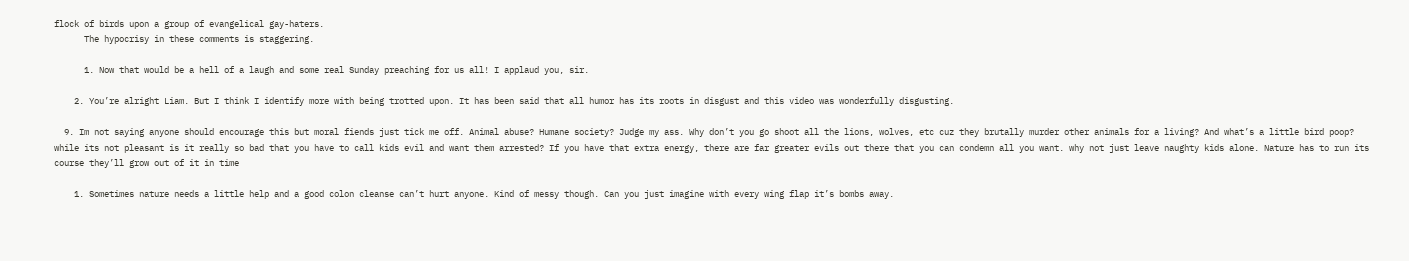flock of birds upon a group of evangelical gay-haters.
      The hypocrisy in these comments is staggering.

      1. Now that would be a hell of a laugh and some real Sunday preaching for us all! I applaud you, sir.

    2. You’re alright Liam. But I think I identify more with being trotted upon. It has been said that all humor has its roots in disgust and this video was wonderfully disgusting.

  9. Im not saying anyone should encourage this but moral fiends just tick me off. Animal abuse? Humane society? Judge my ass. Why don’t you go shoot all the lions, wolves, etc cuz they brutally murder other animals for a living? And what’s a little bird poop? while its not pleasant is it really so bad that you have to call kids evil and want them arrested? If you have that extra energy, there are far greater evils out there that you can condemn all you want. why not just leave naughty kids alone. Nature has to run its course they’ll grow out of it in time

    1. Sometimes nature needs a little help and a good colon cleanse can’t hurt anyone. Kind of messy though. Can you just imagine with every wing flap it’s bombs away.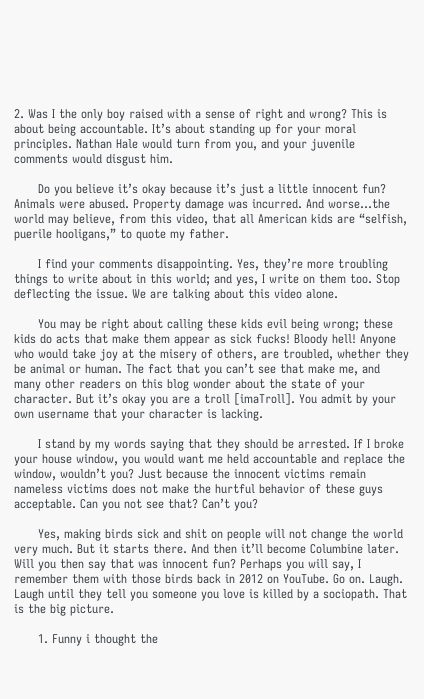2. Was I the only boy raised with a sense of right and wrong? This is about being accountable. It’s about standing up for your moral principles. Nathan Hale would turn from you, and your juvenile comments would disgust him.

      Do you believe it’s okay because it’s just a little innocent fun? Animals were abused. Property damage was incurred. And worse…the world may believe, from this video, that all American kids are “selfish, puerile hooligans,” to quote my father.

      I find your comments disappointing. Yes, they’re more troubling things to write about in this world; and yes, I write on them too. Stop deflecting the issue. We are talking about this video alone.

      You may be right about calling these kids evil being wrong; these kids do acts that make them appear as sick fucks! Bloody hell! Anyone who would take joy at the misery of others, are troubled, whether they be animal or human. The fact that you can’t see that make me, and many other readers on this blog wonder about the state of your character. But it’s okay you are a troll [imaTroll]. You admit by your own username that your character is lacking.

      I stand by my words saying that they should be arrested. If I broke your house window, you would want me held accountable and replace the window, wouldn’t you? Just because the innocent victims remain nameless victims does not make the hurtful behavior of these guys acceptable. Can you not see that? Can’t you?

      Yes, making birds sick and shit on people will not change the world very much. But it starts there. And then it’ll become Columbine later. Will you then say that was innocent fun? Perhaps you will say, I remember them with those birds back in 2012 on YouTube. Go on. Laugh. Laugh until they tell you someone you love is killed by a sociopath. That is the big picture.

      1. Funny i thought the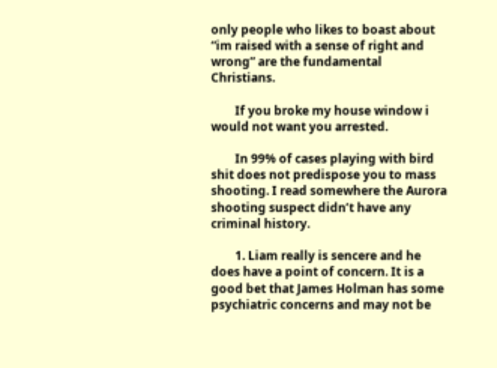only people who likes to boast about “im raised with a sense of right and wrong” are the fundamental Christians.

        If you broke my house window i would not want you arrested.

        In 99% of cases playing with bird shit does not predispose you to mass shooting. I read somewhere the Aurora shooting suspect didn’t have any criminal history.

        1. Liam really is sencere and he does have a point of concern. It is a good bet that James Holman has some psychiatric concerns and may not be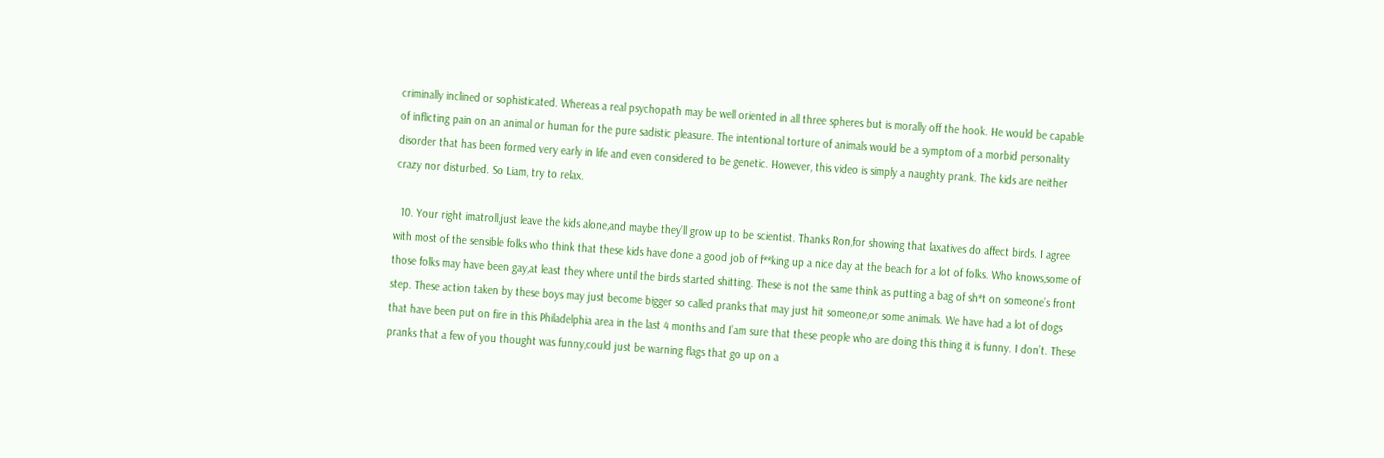criminally inclined or sophisticated. Whereas a real psychopath may be well oriented in all three spheres but is morally off the hook. He would be capable of inflicting pain on an animal or human for the pure sadistic pleasure. The intentional torture of animals would be a symptom of a morbid personality disorder that has been formed very early in life and even considered to be genetic. However, this video is simply a naughty prank. The kids are neither crazy nor disturbed. So Liam, try to relax.

  10. Your right imatroll,just leave the kids alone,and maybe they’ll grow up to be scientist. Thanks Ron,for showing that laxatives do affect birds. I agree with most of the sensible folks who think that these kids have done a good job of f**king up a nice day at the beach for a lot of folks. Who knows,some of those folks may have been gay,at least they where until the birds started shitting. These is not the same think as putting a bag of sh*t on someone’s front step. These action taken by these boys may just become bigger so called pranks that may just hit someone,or some animals. We have had a lot of dogs that have been put on fire in this Philadelphia area in the last 4 months and I’am sure that these people who are doing this thing it is funny. I don’t. These pranks that a few of you thought was funny,could just be warning flags that go up on a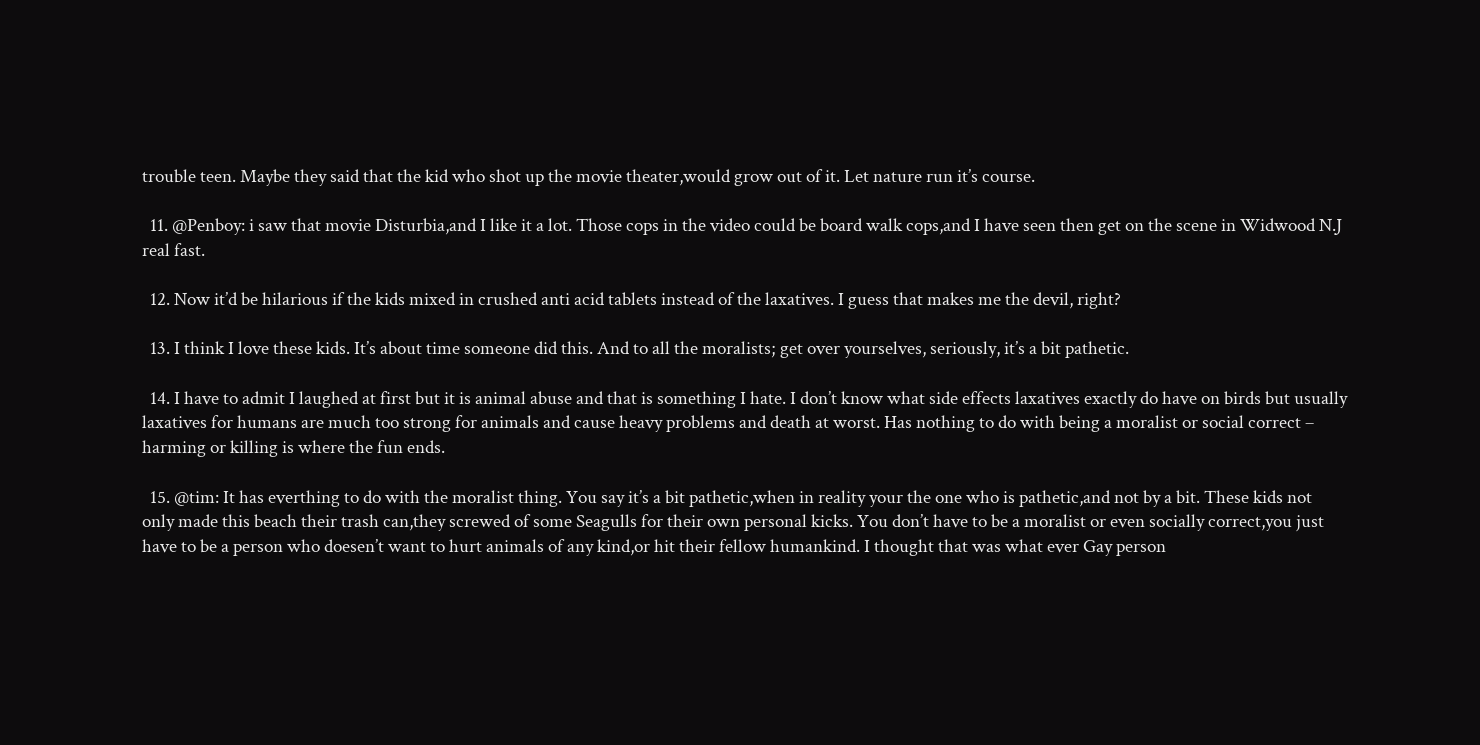trouble teen. Maybe they said that the kid who shot up the movie theater,would grow out of it. Let nature run it’s course.

  11. @Penboy: i saw that movie Disturbia,and I like it a lot. Those cops in the video could be board walk cops,and I have seen then get on the scene in Widwood N.J real fast.

  12. Now it’d be hilarious if the kids mixed in crushed anti acid tablets instead of the laxatives. I guess that makes me the devil, right?

  13. I think I love these kids. It’s about time someone did this. And to all the moralists; get over yourselves, seriously, it’s a bit pathetic.

  14. I have to admit I laughed at first but it is animal abuse and that is something I hate. I don’t know what side effects laxatives exactly do have on birds but usually laxatives for humans are much too strong for animals and cause heavy problems and death at worst. Has nothing to do with being a moralist or social correct – harming or killing is where the fun ends.

  15. @tim: It has everthing to do with the moralist thing. You say it’s a bit pathetic,when in reality your the one who is pathetic,and not by a bit. These kids not only made this beach their trash can,they screwed of some Seagulls for their own personal kicks. You don’t have to be a moralist or even socially correct,you just have to be a person who doesen’t want to hurt animals of any kind,or hit their fellow humankind. I thought that was what ever Gay person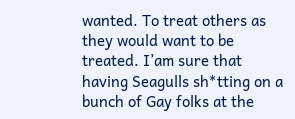wanted. To treat others as they would want to be treated. I’am sure that having Seagulls sh*tting on a bunch of Gay folks at the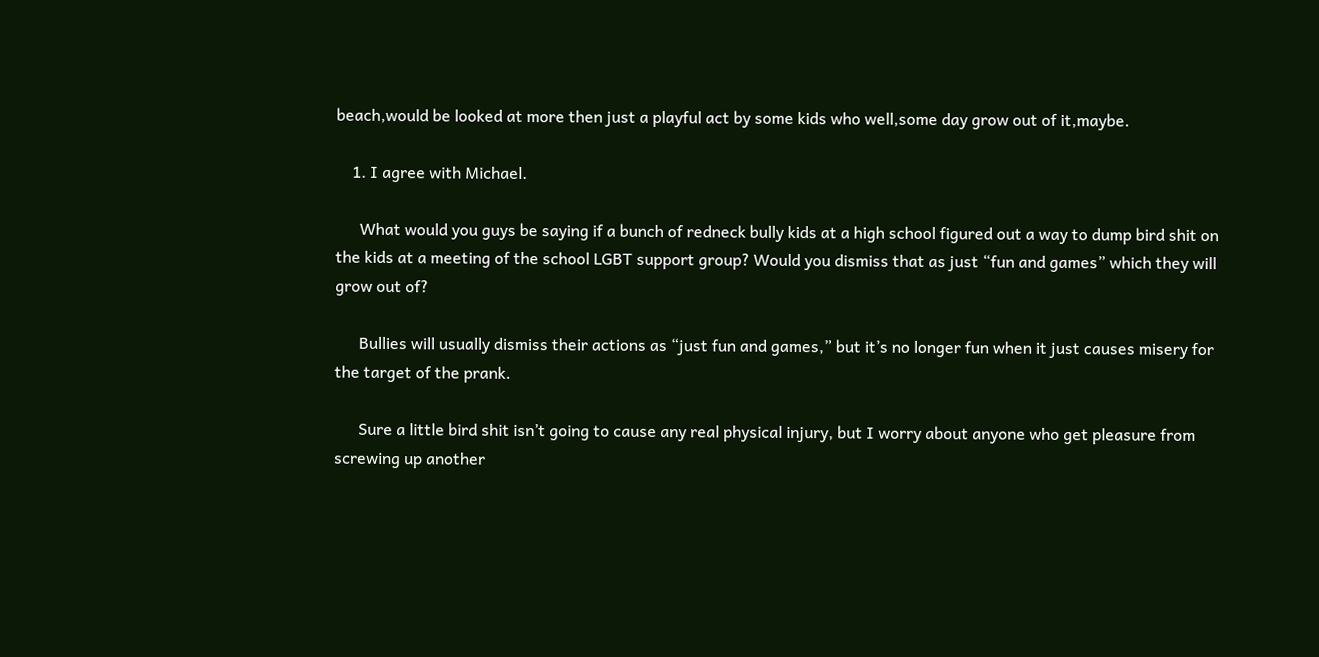beach,would be looked at more then just a playful act by some kids who well,some day grow out of it,maybe.

    1. I agree with Michael.

      What would you guys be saying if a bunch of redneck bully kids at a high school figured out a way to dump bird shit on the kids at a meeting of the school LGBT support group? Would you dismiss that as just “fun and games” which they will grow out of?

      Bullies will usually dismiss their actions as “just fun and games,” but it’s no longer fun when it just causes misery for the target of the prank.

      Sure a little bird shit isn’t going to cause any real physical injury, but I worry about anyone who get pleasure from screwing up another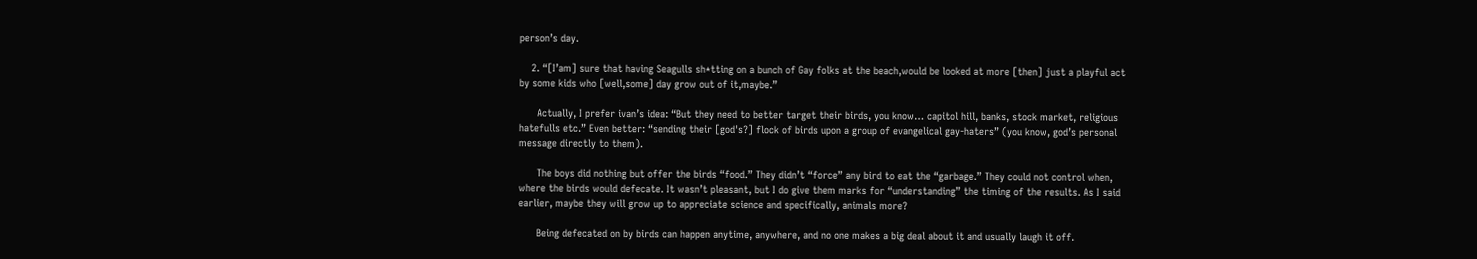person’s day.

    2. “[I’am] sure that having Seagulls sh*tting on a bunch of Gay folks at the beach,would be looked at more [then] just a playful act by some kids who [well,some] day grow out of it,maybe.”

      Actually, I prefer ivan’s idea: “But they need to better target their birds, you know… capitol hill, banks, stock market, religious hatefulls etc.” Even better: “sending their [god's?] flock of birds upon a group of evangelical gay-haters” (you know, god’s personal message directly to them).

      The boys did nothing but offer the birds “food.” They didn’t “force” any bird to eat the “garbage.” They could not control when, where the birds would defecate. It wasn’t pleasant, but I do give them marks for “understanding” the timing of the results. As I said earlier, maybe they will grow up to appreciate science and specifically, animals more?

      Being defecated on by birds can happen anytime, anywhere, and no one makes a big deal about it and usually laugh it off.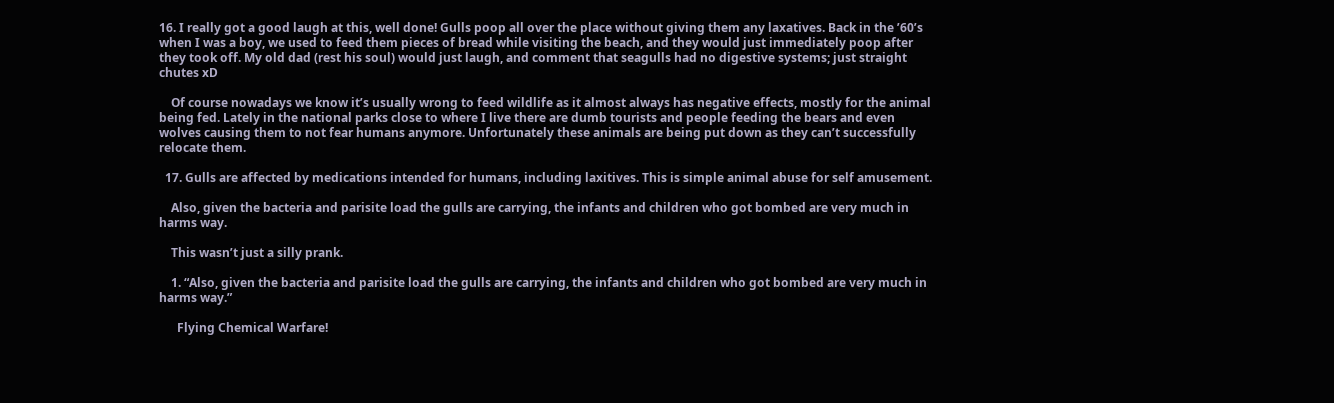16. I really got a good laugh at this, well done! Gulls poop all over the place without giving them any laxatives. Back in the ’60’s when I was a boy, we used to feed them pieces of bread while visiting the beach, and they would just immediately poop after they took off. My old dad (rest his soul) would just laugh, and comment that seagulls had no digestive systems; just straight chutes xD

    Of course nowadays we know it’s usually wrong to feed wildlife as it almost always has negative effects, mostly for the animal being fed. Lately in the national parks close to where I live there are dumb tourists and people feeding the bears and even wolves causing them to not fear humans anymore. Unfortunately these animals are being put down as they can’t successfully relocate them.

  17. Gulls are affected by medications intended for humans, including laxitives. This is simple animal abuse for self amusement.

    Also, given the bacteria and parisite load the gulls are carrying, the infants and children who got bombed are very much in harms way.

    This wasn’t just a silly prank.

    1. “Also, given the bacteria and parisite load the gulls are carrying, the infants and children who got bombed are very much in harms way.”

      Flying Chemical Warfare!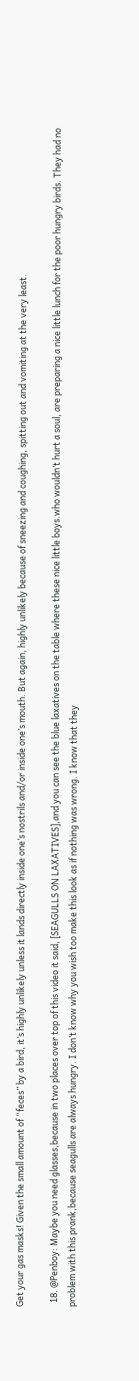Get your gas masks! Given the small amount of “feces” by a bird, it’s highly unlikely unless it lands directly inside one’s nostrils and/or inside one’s mouth. But again, highly unlikely because of sneezing and coughing, spitting out and vomiting at the very least.

  18. @Penboy: Maybe you need glasses,because in two places over top of this video it said, [SEAGULLS ON LAXATIVES],and you can see the blue laxatives on the table where these nice little boys.who wouldn’t hurt a soul, are preparing a nice little lunch for the poor hungry birds. They had no problem with this prank,because seagulls are always hungry. I don’t know why you wish too make this look as if nothing was wrong. I know that they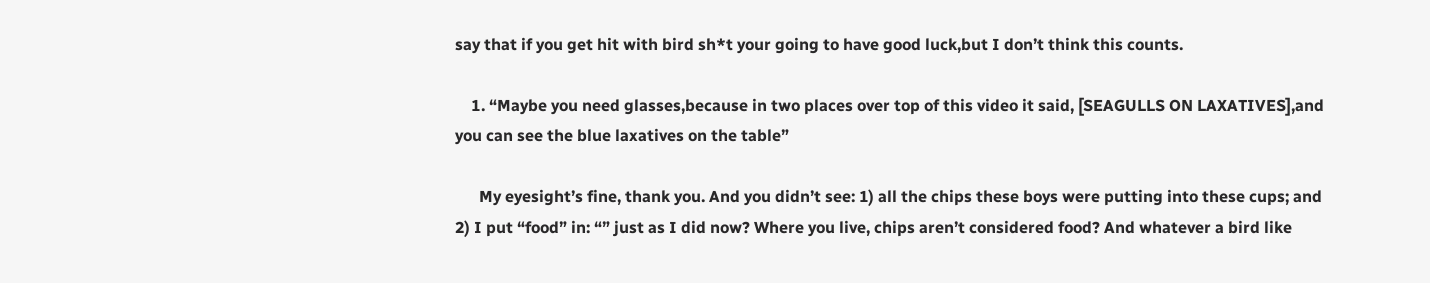say that if you get hit with bird sh*t your going to have good luck,but I don’t think this counts.

    1. “Maybe you need glasses,because in two places over top of this video it said, [SEAGULLS ON LAXATIVES],and you can see the blue laxatives on the table”

      My eyesight’s fine, thank you. And you didn’t see: 1) all the chips these boys were putting into these cups; and 2) I put “food” in: “” just as I did now? Where you live, chips aren’t considered food? And whatever a bird like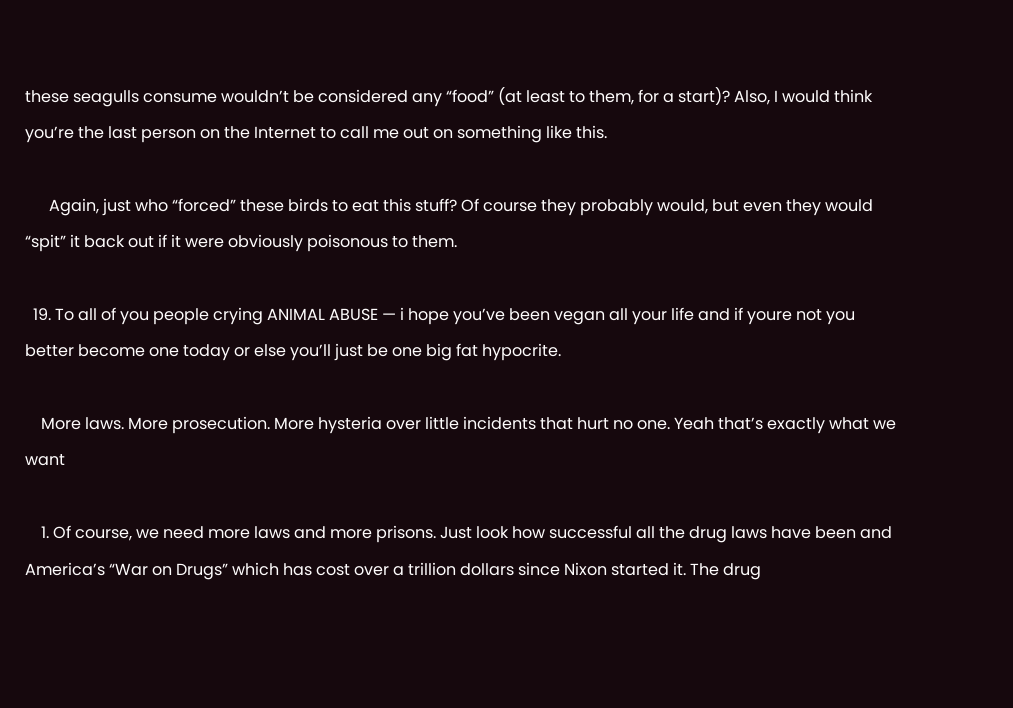these seagulls consume wouldn’t be considered any “food” (at least to them, for a start)? Also, I would think you’re the last person on the Internet to call me out on something like this.

      Again, just who “forced” these birds to eat this stuff? Of course they probably would, but even they would “spit” it back out if it were obviously poisonous to them.

  19. To all of you people crying ANIMAL ABUSE — i hope you’ve been vegan all your life and if youre not you better become one today or else you’ll just be one big fat hypocrite.

    More laws. More prosecution. More hysteria over little incidents that hurt no one. Yeah that’s exactly what we want

    1. Of course, we need more laws and more prisons. Just look how successful all the drug laws have been and America’s “War on Drugs” which has cost over a trillion dollars since Nixon started it. The drug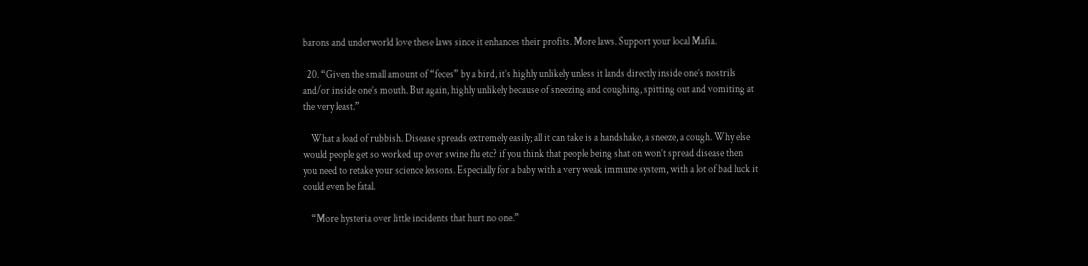barons and underworld love these laws since it enhances their profits. More laws. Support your local Mafia.

  20. “Given the small amount of “feces” by a bird, it’s highly unlikely unless it lands directly inside one’s nostrils and/or inside one’s mouth. But again, highly unlikely because of sneezing and coughing, spitting out and vomiting at the very least.”

    What a load of rubbish. Disease spreads extremely easily; all it can take is a handshake, a sneeze, a cough. Why else would people get so worked up over swine flu etc? if you think that people being shat on won’t spread disease then you need to retake your science lessons. Especially for a baby with a very weak immune system, with a lot of bad luck it could even be fatal.

    “More hysteria over little incidents that hurt no one.”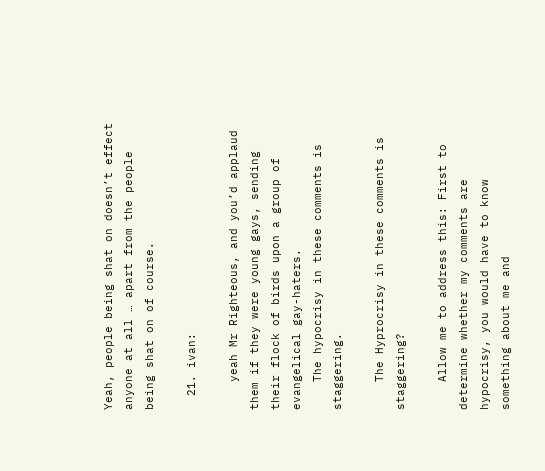Yeah, people being shat on doesn’t effect anyone at all … apart from the people being shat on of course.

  21. ivan:

    yeah Mr Righteous, and you’d applaud them if they were young gays, sending their flock of birds upon a group of evangelical gay-haters.
    The hypocrisy in these comments is staggering.

    The Hyprocrisy in these comments is staggering?

    Allow me to address this: First to determine whether my comments are hypocrisy, you would have to know something about me and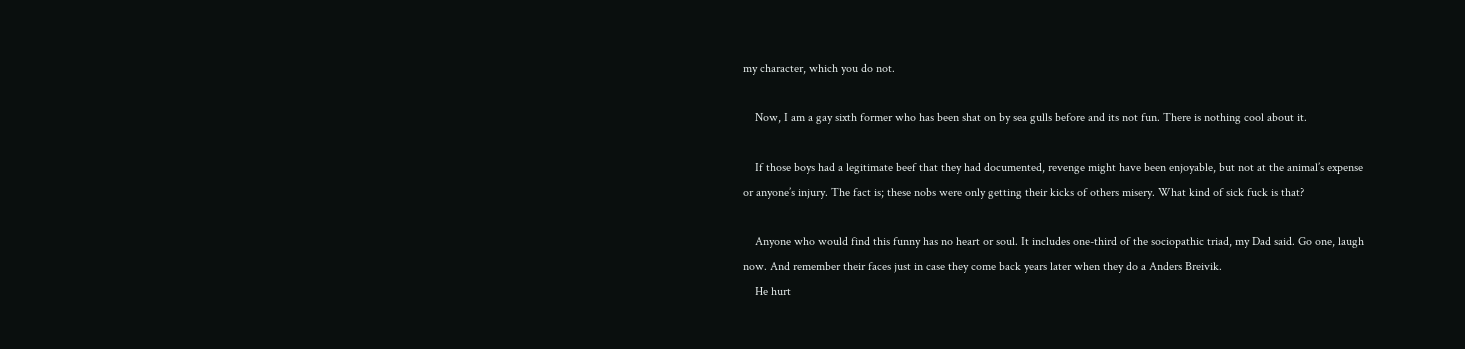my character, which you do not.

    Now, I am a gay sixth former who has been shat on by sea gulls before and its not fun. There is nothing cool about it.

    If those boys had a legitimate beef that they had documented, revenge might have been enjoyable, but not at the animal’s expense or anyone’s injury. The fact is; these nobs were only getting their kicks of others misery. What kind of sick fuck is that?

    Anyone who would find this funny has no heart or soul. It includes one-third of the sociopathic triad, my Dad said. Go one, laugh now. And remember their faces just in case they come back years later when they do a Anders Breivik.
    He hurt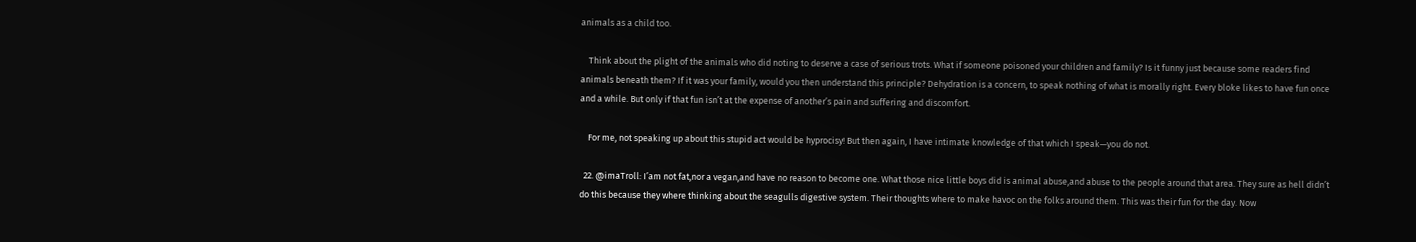animals as a child too.

    Think about the plight of the animals who did noting to deserve a case of serious trots. What if someone poisoned your children and family? Is it funny just because some readers find animals beneath them? If it was your family, would you then understand this principle? Dehydration is a concern, to speak nothing of what is morally right. Every bloke likes to have fun once and a while. But only if that fun isn’t at the expense of another’s pain and suffering and discomfort.

    For me, not speaking up about this stupid act would be hyprocisy! But then again, I have intimate knowledge of that which I speak—you do not.

  22. @imaTroll: I’am not fat,nor a vegan,and have no reason to become one. What those nice little boys did is animal abuse,and abuse to the people around that area. They sure as hell didn’t do this because they where thinking about the seagulls digestive system. Their thoughts where to make havoc on the folks around them. This was their fun for the day. Now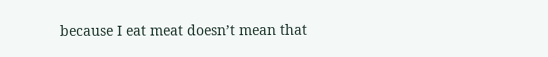because I eat meat doesn’t mean that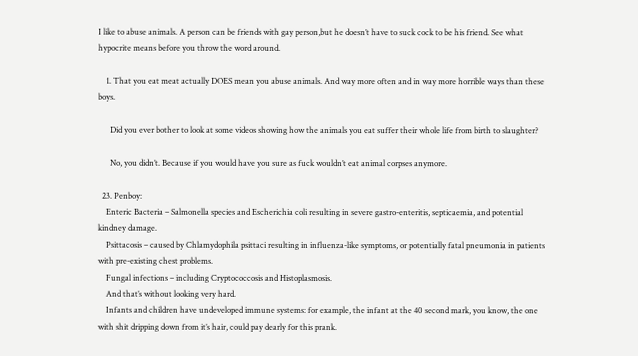I like to abuse animals. A person can be friends with gay person,but he doesn’t have to suck cock to be his friend. See what hypocrite means before you throw the word around.

    1. That you eat meat actually DOES mean you abuse animals. And way more often and in way more horrible ways than these boys.

      Did you ever bother to look at some videos showing how the animals you eat suffer their whole life from birth to slaughter?

      No, you didn’t. Because if you would have you sure as fuck wouldn’t eat animal corpses anymore.

  23. Penboy:
    Enteric Bacteria – Salmonella species and Escherichia coli resulting in severe gastro-enteritis, septicaemia, and potential kindney damage.
    Psittacosis – caused by Chlamydophila psittaci resulting in influenza-like symptoms, or potentially fatal pneumonia in patients with pre-existing chest problems.
    Fungal infections – including Cryptococcosis and Histoplasmosis.
    And that’s without looking very hard.
    Infants and children have undeveloped immune systems: for example, the infant at the 40 second mark, you know, the one with shit dripping down from it’s hair, could pay dearly for this prank.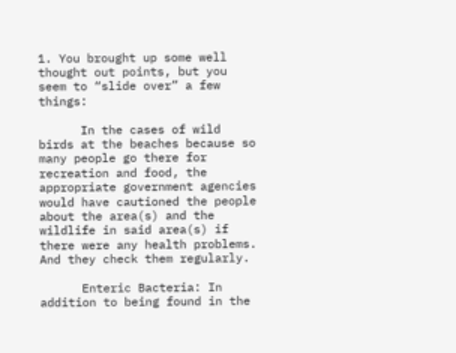1. You brought up some well thought out points, but you seem to “slide over” a few things:

      In the cases of wild birds at the beaches because so many people go there for recreation and food, the appropriate government agencies would have cautioned the people about the area(s) and the wildlife in said area(s) if there were any health problems. And they check them regularly.

      Enteric Bacteria: In addition to being found in the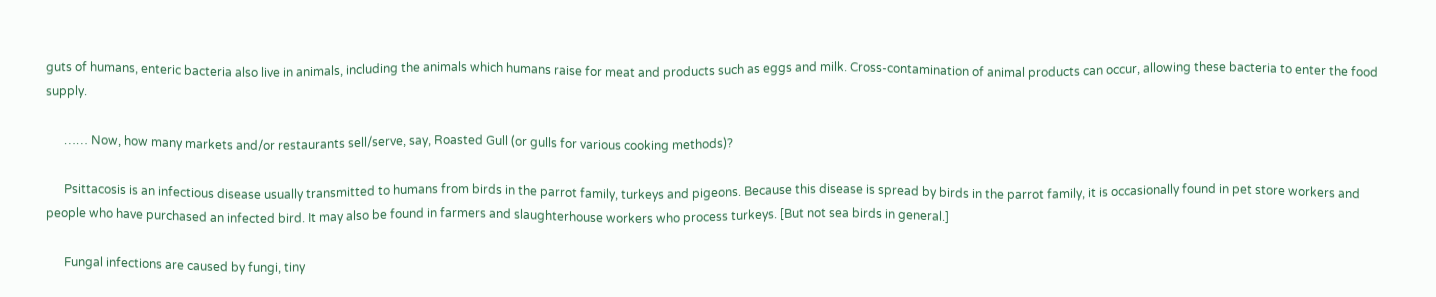guts of humans, enteric bacteria also live in animals, including the animals which humans raise for meat and products such as eggs and milk. Cross-contamination of animal products can occur, allowing these bacteria to enter the food supply.

      …… Now, how many markets and/or restaurants sell/serve, say, Roasted Gull (or gulls for various cooking methods)?

      Psittacosis is an infectious disease usually transmitted to humans from birds in the parrot family, turkeys and pigeons. Because this disease is spread by birds in the parrot family, it is occasionally found in pet store workers and people who have purchased an infected bird. It may also be found in farmers and slaughterhouse workers who process turkeys. [But not sea birds in general.]

      Fungal infections are caused by fungi, tiny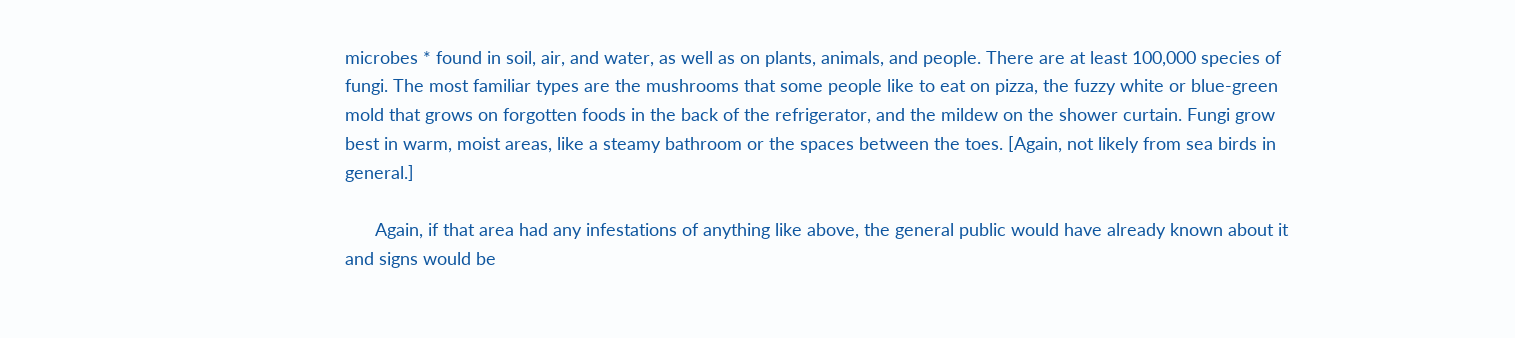microbes * found in soil, air, and water, as well as on plants, animals, and people. There are at least 100,000 species of fungi. The most familiar types are the mushrooms that some people like to eat on pizza, the fuzzy white or blue-green mold that grows on forgotten foods in the back of the refrigerator, and the mildew on the shower curtain. Fungi grow best in warm, moist areas, like a steamy bathroom or the spaces between the toes. [Again, not likely from sea birds in general.]

      Again, if that area had any infestations of anything like above, the general public would have already known about it and signs would be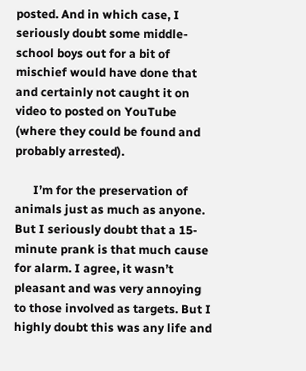posted. And in which case, I seriously doubt some middle-school boys out for a bit of mischief would have done that and certainly not caught it on video to posted on YouTube (where they could be found and probably arrested).

      I’m for the preservation of animals just as much as anyone. But I seriously doubt that a 15-minute prank is that much cause for alarm. I agree, it wasn’t pleasant and was very annoying to those involved as targets. But I highly doubt this was any life and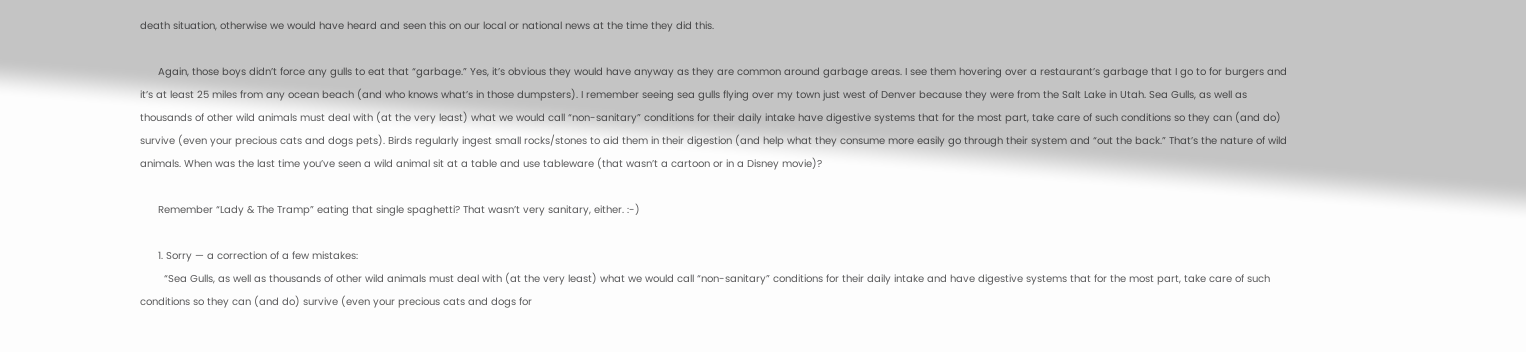death situation, otherwise we would have heard and seen this on our local or national news at the time they did this.

      Again, those boys didn’t force any gulls to eat that “garbage.” Yes, it’s obvious they would have anyway as they are common around garbage areas. I see them hovering over a restaurant’s garbage that I go to for burgers and it’s at least 25 miles from any ocean beach (and who knows what’s in those dumpsters). I remember seeing sea gulls flying over my town just west of Denver because they were from the Salt Lake in Utah. Sea Gulls, as well as thousands of other wild animals must deal with (at the very least) what we would call “non-sanitary” conditions for their daily intake have digestive systems that for the most part, take care of such conditions so they can (and do) survive (even your precious cats and dogs pets). Birds regularly ingest small rocks/stones to aid them in their digestion (and help what they consume more easily go through their system and “out the back.” That’s the nature of wild animals. When was the last time you’ve seen a wild animal sit at a table and use tableware (that wasn’t a cartoon or in a Disney movie)?

      Remember “Lady & The Tramp” eating that single spaghetti? That wasn’t very sanitary, either. :-)

      1. Sorry — a correction of a few mistakes:
        “Sea Gulls, as well as thousands of other wild animals must deal with (at the very least) what we would call “non-sanitary” conditions for their daily intake and have digestive systems that for the most part, take care of such conditions so they can (and do) survive (even your precious cats and dogs for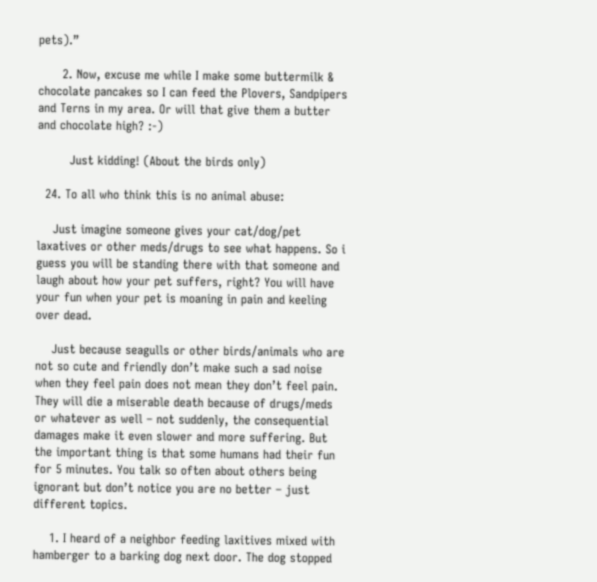pets).”

      2. Now, excuse me while I make some buttermilk & chocolate pancakes so I can feed the Plovers, Sandpipers and Terns in my area. Or will that give them a butter and chocolate high? :-)

        Just kidding! (About the birds only)

  24. To all who think this is no animal abuse:

    Just imagine someone gives your cat/dog/pet laxatives or other meds/drugs to see what happens. So i guess you will be standing there with that someone and laugh about how your pet suffers, right? You will have your fun when your pet is moaning in pain and keeling over dead.

    Just because seagulls or other birds/animals who are not so cute and friendly don’t make such a sad noise when they feel pain does not mean they don’t feel pain. They will die a miserable death because of drugs/meds or whatever as well – not suddenly, the consequential damages make it even slower and more suffering. But the important thing is that some humans had their fun for 5 minutes. You talk so often about others being ignorant but don’t notice you are no better – just different topics.

    1. I heard of a neighbor feeding laxitives mixed with hamberger to a barking dog next door. The dog stopped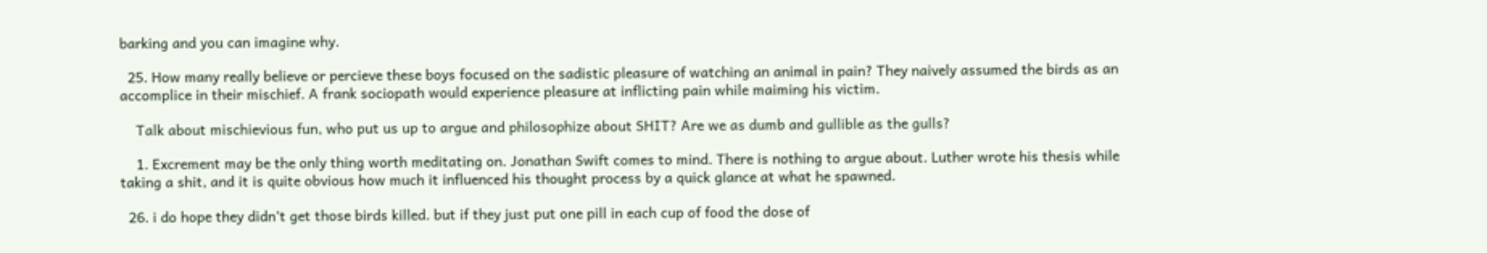barking and you can imagine why.

  25. How many really believe or percieve these boys focused on the sadistic pleasure of watching an animal in pain? They naively assumed the birds as an accomplice in their mischief. A frank sociopath would experience pleasure at inflicting pain while maiming his victim.

    Talk about mischievious fun, who put us up to argue and philosophize about SHIT? Are we as dumb and gullible as the gulls?

    1. Excrement may be the only thing worth meditating on. Jonathan Swift comes to mind. There is nothing to argue about. Luther wrote his thesis while taking a shit, and it is quite obvious how much it influenced his thought process by a quick glance at what he spawned.

  26. i do hope they didn’t get those birds killed. but if they just put one pill in each cup of food the dose of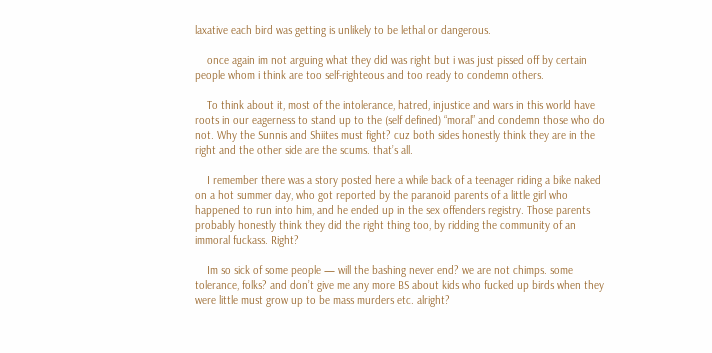laxative each bird was getting is unlikely to be lethal or dangerous.

    once again im not arguing what they did was right but i was just pissed off by certain people whom i think are too self-righteous and too ready to condemn others.

    To think about it, most of the intolerance, hatred, injustice and wars in this world have roots in our eagerness to stand up to the (self defined) “moral” and condemn those who do not. Why the Sunnis and Shiites must fight? cuz both sides honestly think they are in the right and the other side are the scums. that’s all.

    I remember there was a story posted here a while back of a teenager riding a bike naked on a hot summer day, who got reported by the paranoid parents of a little girl who happened to run into him, and he ended up in the sex offenders registry. Those parents probably honestly think they did the right thing too, by ridding the community of an immoral fuckass. Right?

    Im so sick of some people — will the bashing never end? we are not chimps. some tolerance, folks? and don’t give me any more BS about kids who fucked up birds when they were little must grow up to be mass murders etc. alright?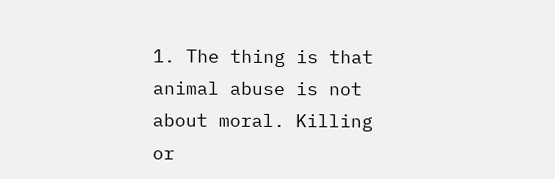1. The thing is that animal abuse is not about moral. Killing or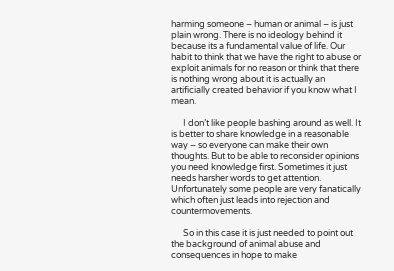harming someone – human or animal – is just plain wrong. There is no ideology behind it because its a fundamental value of life. Our habit to think that we have the right to abuse or exploit animals for no reason or think that there is nothing wrong about it is actually an artificially created behavior if you know what I mean.

      I don’t like people bashing around as well. It is better to share knowledge in a reasonable way – so everyone can make their own thoughts. But to be able to reconsider opinions you need knowledge first. Sometimes it just needs harsher words to get attention. Unfortunately some people are very fanatically which often just leads into rejection and countermovements.

      So in this case it is just needed to point out the background of animal abuse and consequences in hope to make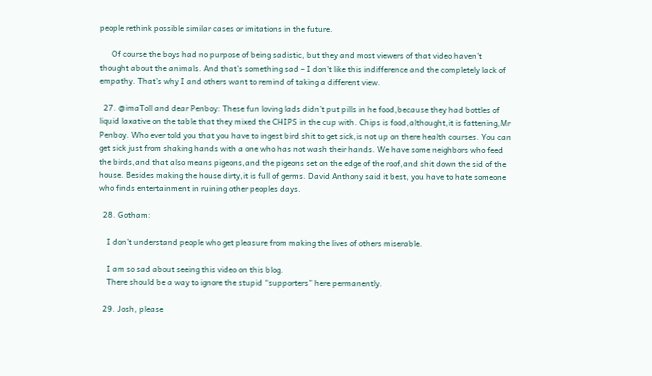people rethink possible similar cases or imitations in the future.

      Of course the boys had no purpose of being sadistic, but they and most viewers of that video haven’t thought about the animals. And that’s something sad – I don’t like this indifference and the completely lack of empathy. That’s why I and others want to remind of taking a different view.

  27. @imaToll and dear Penboy: These fun loving lads didn’t put pills in he food,because they had bottles of liquid laxative on the table that they mixed the CHIPS in the cup with. Chips is food,althought,it is fattening,Mr Penboy. Who ever told you that you have to ingest bird shit to get sick,is not up on there health courses. You can get sick just from shaking hands with a one who has not wash their hands. We have some neighbors who feed the birds,and that also means pigeons,and the pigeons set on the edge of the roof,and shit down the sid of the house. Besides making the house dirty,it is full of germs. David Anthony said it best, you have to hate someone who finds entertainment in ruining other peoples days.

  28. Gotham:

    I don’t understand people who get pleasure from making the lives of others miserable.

    I am so sad about seeing this video on this blog.
    There should be a way to ignore the stupid “supporters” here permanently.

  29. Josh, please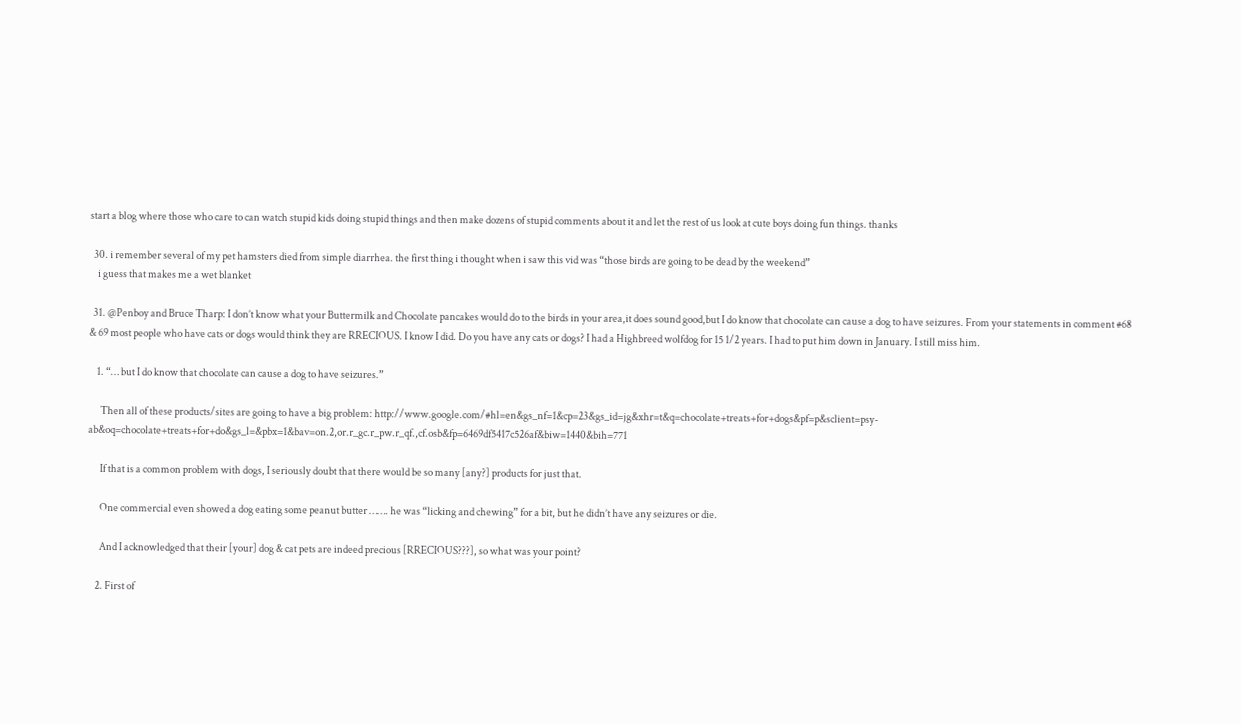start a blog where those who care to can watch stupid kids doing stupid things and then make dozens of stupid comments about it and let the rest of us look at cute boys doing fun things. thanks

  30. i remember several of my pet hamsters died from simple diarrhea. the first thing i thought when i saw this vid was “those birds are going to be dead by the weekend”
    i guess that makes me a wet blanket

  31. @Penboy and Bruce Tharp: I don’t know what your Buttermilk and Chocolate pancakes would do to the birds in your area,it does sound good,but I do know that chocolate can cause a dog to have seizures. From your statements in comment #68 & 69 most people who have cats or dogs would think they are RRECIOUS. I know I did. Do you have any cats or dogs? I had a Highbreed wolfdog for 15 1/2 years. I had to put him down in January. I still miss him.

    1. “… but I do know that chocolate can cause a dog to have seizures.”

      Then all of these products/sites are going to have a big problem: http://www.google.com/#hl=en&gs_nf=1&cp=23&gs_id=jg&xhr=t&q=chocolate+treats+for+dogs&pf=p&sclient=psy-ab&oq=chocolate+treats+for+do&gs_l=&pbx=1&bav=on.2,or.r_gc.r_pw.r_qf.,cf.osb&fp=6469df5417c526af&biw=1440&bih=771

      If that is a common problem with dogs, I seriously doubt that there would be so many [any?] products for just that.

      One commercial even showed a dog eating some peanut butter ……. he was “licking and chewing” for a bit, but he didn’t have any seizures or die.

      And I acknowledged that their [your] dog & cat pets are indeed precious [RRECIOUS???], so what was your point?

    2. First of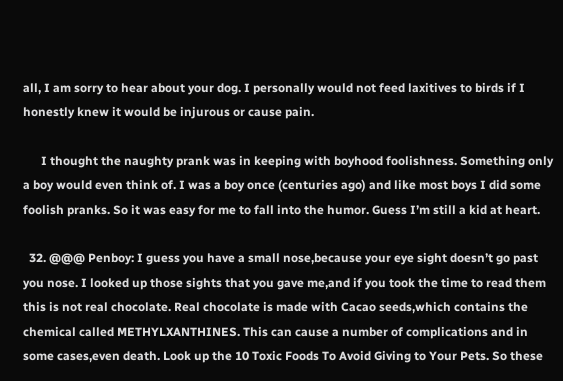all, I am sorry to hear about your dog. I personally would not feed laxitives to birds if I honestly knew it would be injurous or cause pain.

      I thought the naughty prank was in keeping with boyhood foolishness. Something only a boy would even think of. I was a boy once (centuries ago) and like most boys I did some foolish pranks. So it was easy for me to fall into the humor. Guess I’m still a kid at heart.

  32. @@@ Penboy: I guess you have a small nose,because your eye sight doesn’t go past you nose. I looked up those sights that you gave me,and if you took the time to read them this is not real chocolate. Real chocolate is made with Cacao seeds,which contains the chemical called METHYLXANTHINES. This can cause a number of complications and in some cases,even death. Look up the 10 Toxic Foods To Avoid Giving to Your Pets. So these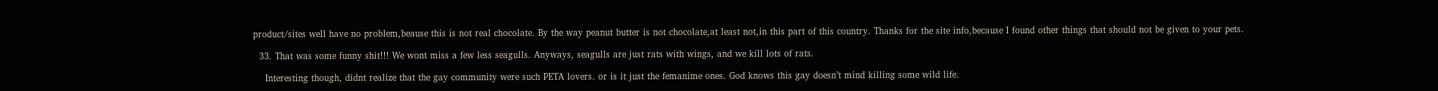product/sites well have no problem,beause this is not real chocolate. By the way peanut butter is not chocolate,at least not,in this part of this country. Thanks for the site info,because I found other things that should not be given to your pets.

  33. That was some funny shit!!! We wont miss a few less seagulls. Anyways, seagulls are just rats with wings, and we kill lots of rats.

    Interesting though, didnt realize that the gay community were such PETA lovers. or is it just the femanime ones. God knows this gay doesn’t mind killing some wild life.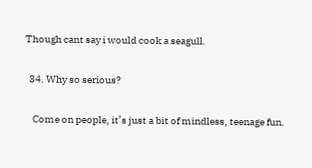Though cant say i would cook a seagull.

  34. Why so serious?

    Come on people, it’s just a bit of mindless, teenage fun.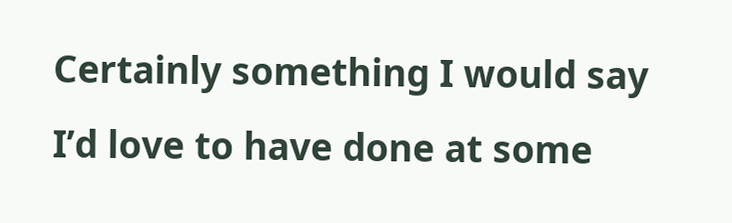Certainly something I would say I’d love to have done at some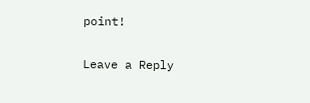point!

Leave a Reply